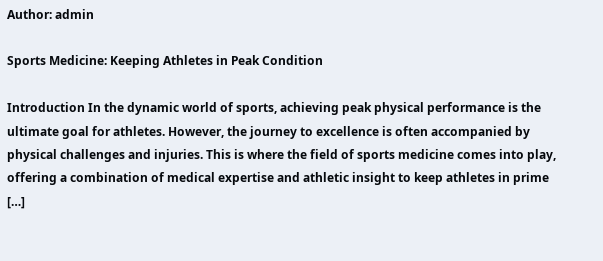Author: admin

Sports Medicine: Keeping Athletes in Peak Condition

Introduction In the dynamic world of sports, achieving peak physical performance is the ultimate goal for athletes. However, the journey to excellence is often accompanied by physical challenges and injuries. This is where the field of sports medicine comes into play, offering a combination of medical expertise and athletic insight to keep athletes in prime […]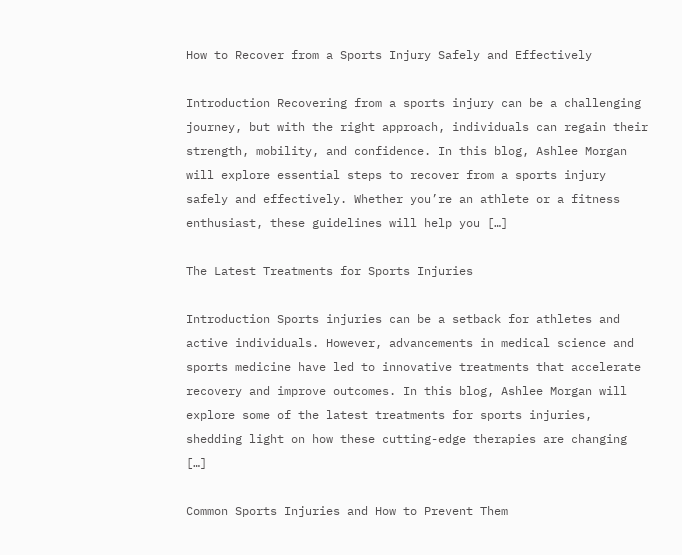How to Recover from a Sports Injury Safely and Effectively

Introduction Recovering from a sports injury can be a challenging journey, but with the right approach, individuals can regain their strength, mobility, and confidence. In this blog, Ashlee Morgan will explore essential steps to recover from a sports injury safely and effectively. Whether you’re an athlete or a fitness enthusiast, these guidelines will help you […]

The Latest Treatments for Sports Injuries

Introduction Sports injuries can be a setback for athletes and active individuals. However, advancements in medical science and sports medicine have led to innovative treatments that accelerate recovery and improve outcomes. In this blog, Ashlee Morgan will explore some of the latest treatments for sports injuries, shedding light on how these cutting-edge therapies are changing […]

Common Sports Injuries and How to Prevent Them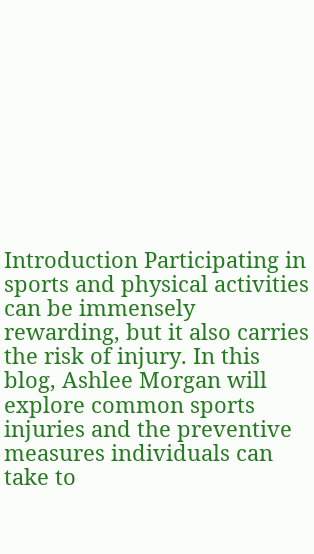Introduction Participating in sports and physical activities can be immensely rewarding, but it also carries the risk of injury. In this blog, Ashlee Morgan will explore common sports injuries and the preventive measures individuals can take to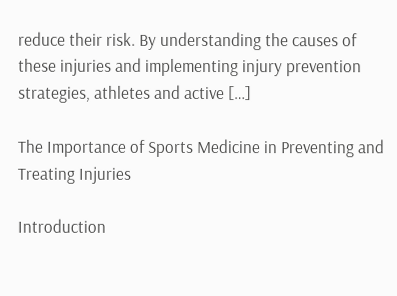reduce their risk. By understanding the causes of these injuries and implementing injury prevention strategies, athletes and active […]

The Importance of Sports Medicine in Preventing and Treating Injuries

Introduction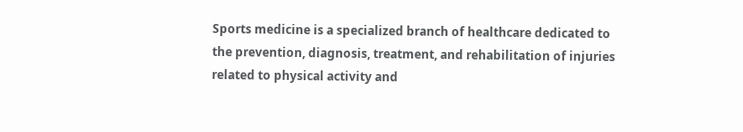Sports medicine is a specialized branch of healthcare dedicated to the prevention, diagnosis, treatment, and rehabilitation of injuries related to physical activity and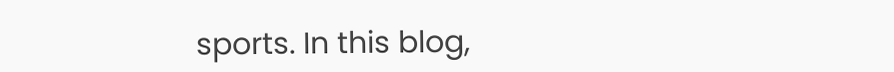sports. In this blog,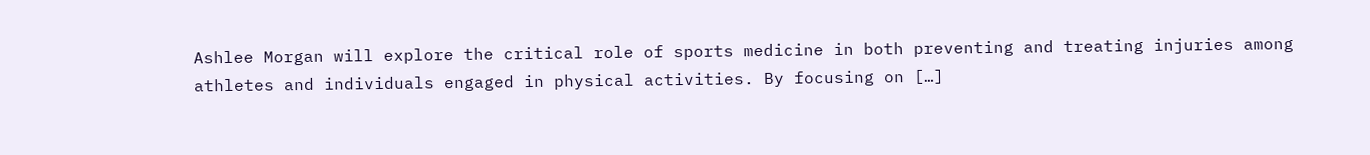Ashlee Morgan will explore the critical role of sports medicine in both preventing and treating injuries among athletes and individuals engaged in physical activities. By focusing on […]